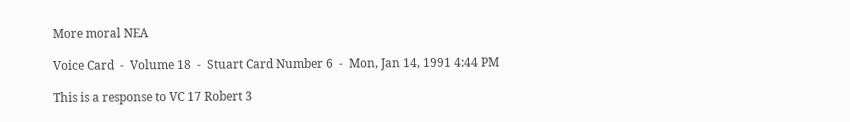More moral NEA

Voice Card  -  Volume 18  -  Stuart Card Number 6  -  Mon, Jan 14, 1991 4:44 PM

This is a response to VC 17 Robert 3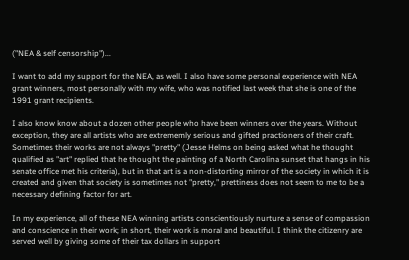("NEA & self censorship")...

I want to add my support for the NEA, as well. I also have some personal experience with NEA grant winners, most personally with my wife, who was notified last week that she is one of the 1991 grant recipients.

I also know know about a dozen other people who have been winners over the years. Without exception, they are all artists who are extrememly serious and gifted practioners of their craft. Sometimes their works are not always "pretty" (Jesse Helms on being asked what he thought qualified as "art" replied that he thought the painting of a North Carolina sunset that hangs in his senate office met his criteria), but in that art is a non-distorting mirror of the society in which it is created and given that society is sometimes not "pretty," prettiness does not seem to me to be a necessary defining factor for art.

In my experience, all of these NEA winning artists conscientiously nurture a sense of compassion and conscience in their work; in short, their work is moral and beautiful. I think the citizenry are served well by giving some of their tax dollars in support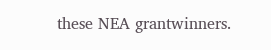these NEA grantwinners.